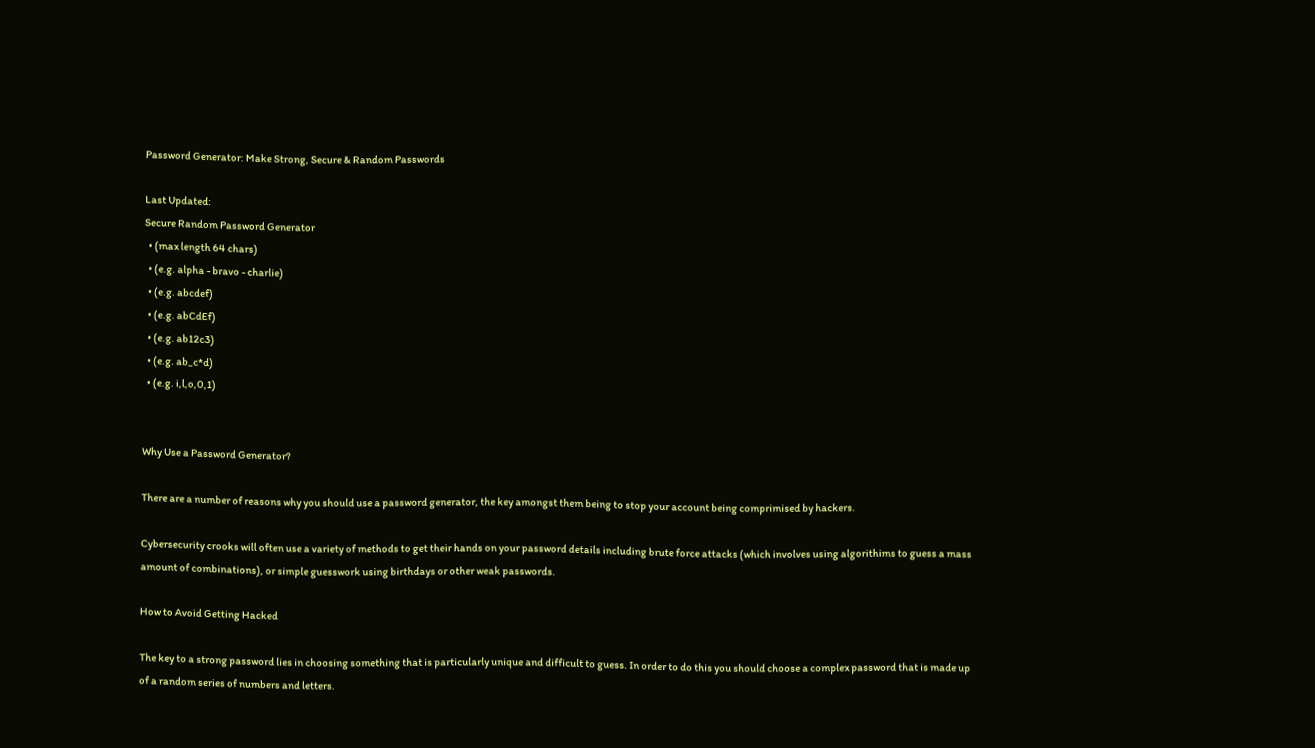Password Generator: Make Strong, Secure & Random Passwords

Last Updated:
Secure Random Password Generator
  • (max length 64 chars)
  • (e.g. alpha - bravo - charlie)
  • (e.g. abcdef)
  • (e.g. abCdEf)
  • (e.g. ab12c3)
  • (e.g. ab_c*d)
  • (e.g. i,l,o,0,1)


Why Use a Password Generator?

There are a number of reasons why you should use a password generator, the key amongst them being to stop your account being comprimised by hackers.

Cybersecurity crooks will often use a variety of methods to get their hands on your password details including brute force attacks (which involves using algorithims to guess a mass amount of combinations), or simple guesswork using birthdays or other weak passwords.

How to Avoid Getting Hacked

The key to a strong password lies in choosing something that is particularly unique and difficult to guess. In order to do this you should choose a complex password that is made up of a random series of numbers and letters.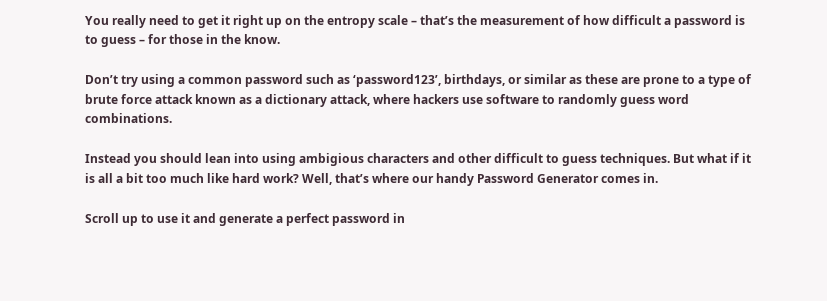You really need to get it right up on the entropy scale – that’s the measurement of how difficult a password is to guess – for those in the know.

Don’t try using a common password such as ‘password123’, birthdays, or similar as these are prone to a type of brute force attack known as a dictionary attack, where hackers use software to randomly guess word combinations.

Instead you should lean into using ambigious characters and other difficult to guess techniques. But what if it is all a bit too much like hard work? Well, that’s where our handy Password Generator comes in.

Scroll up to use it and generate a perfect password in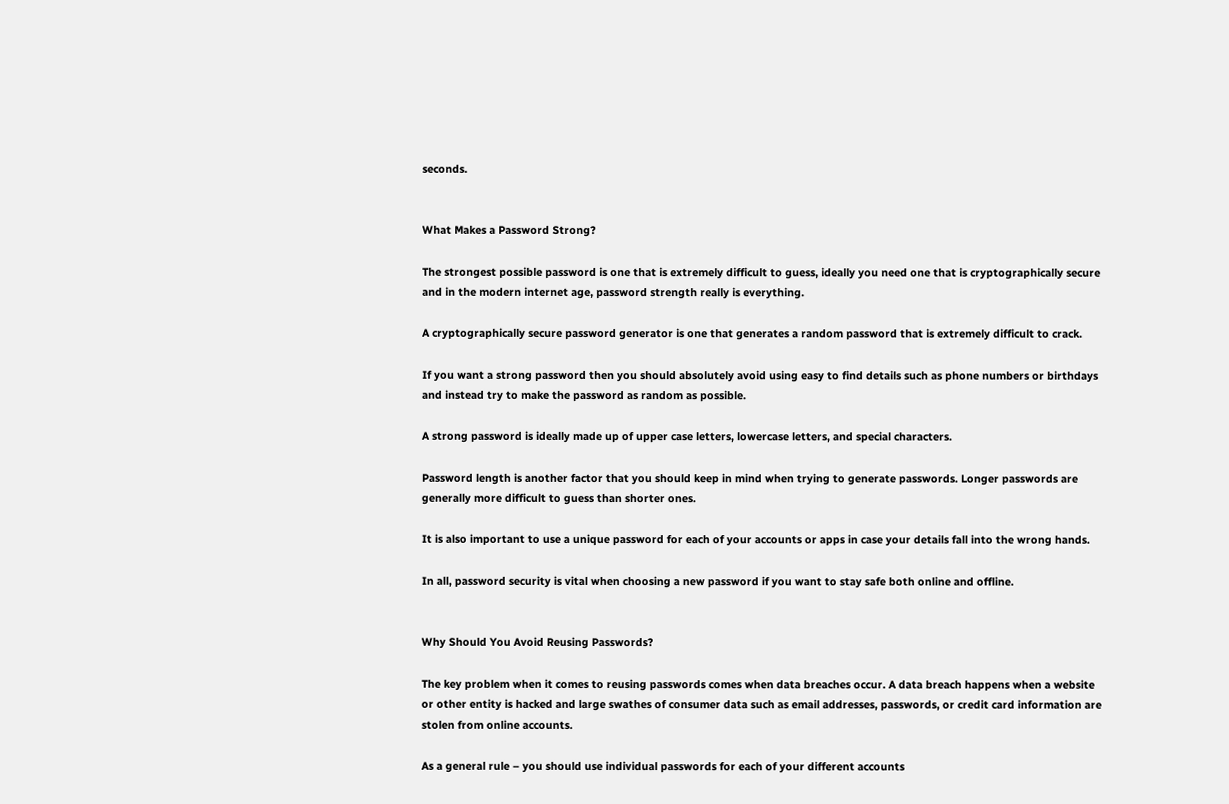seconds.


What Makes a Password Strong?

The strongest possible password is one that is extremely difficult to guess, ideally you need one that is cryptographically secure and in the modern internet age, password strength really is everything.

A cryptographically secure password generator is one that generates a random password that is extremely difficult to crack.

If you want a strong password then you should absolutely avoid using easy to find details such as phone numbers or birthdays and instead try to make the password as random as possible.

A strong password is ideally made up of upper case letters, lowercase letters, and special characters.

Password length is another factor that you should keep in mind when trying to generate passwords. Longer passwords are generally more difficult to guess than shorter ones.

It is also important to use a unique password for each of your accounts or apps in case your details fall into the wrong hands.

In all, password security is vital when choosing a new password if you want to stay safe both online and offline.


Why Should You Avoid Reusing Passwords?

The key problem when it comes to reusing passwords comes when data breaches occur. A data breach happens when a website or other entity is hacked and large swathes of consumer data such as email addresses, passwords, or credit card information are stolen from online accounts.

As a general rule – you should use individual passwords for each of your different accounts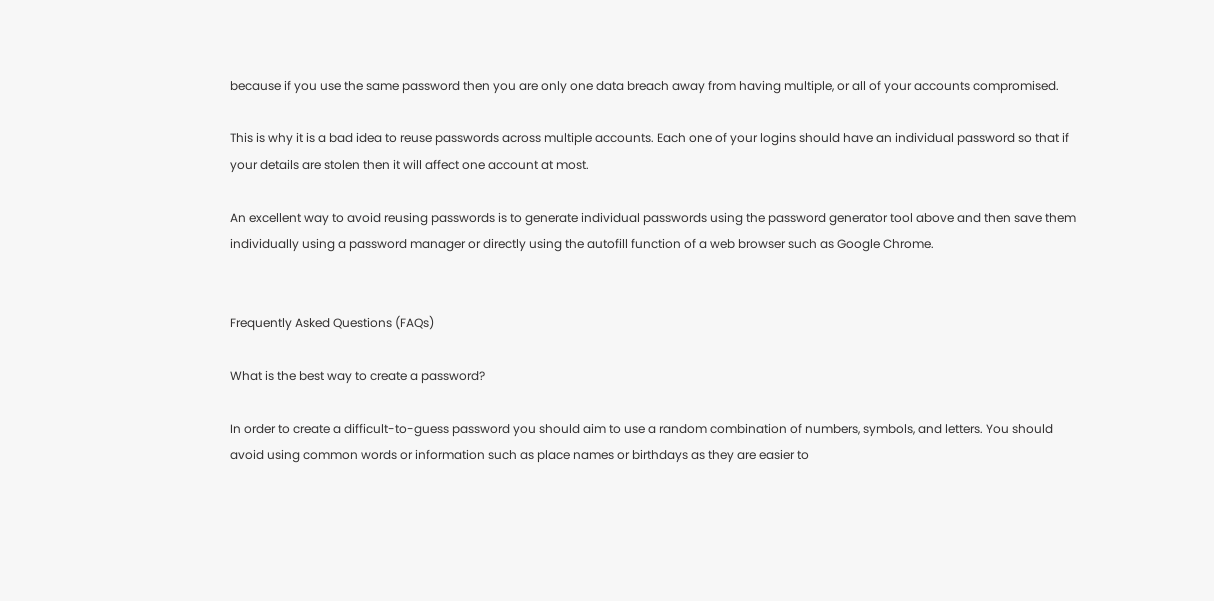because if you use the same password then you are only one data breach away from having multiple, or all of your accounts compromised.

This is why it is a bad idea to reuse passwords across multiple accounts. Each one of your logins should have an individual password so that if your details are stolen then it will affect one account at most.

An excellent way to avoid reusing passwords is to generate individual passwords using the password generator tool above and then save them individually using a password manager or directly using the autofill function of a web browser such as Google Chrome.


Frequently Asked Questions (FAQs)

What is the best way to create a password?

In order to create a difficult-to-guess password you should aim to use a random combination of numbers, symbols, and letters. You should avoid using common words or information such as place names or birthdays as they are easier to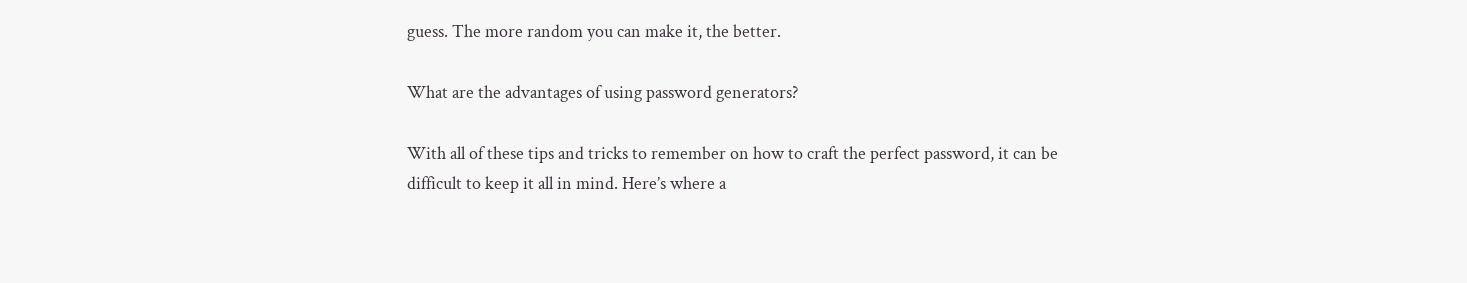guess. The more random you can make it, the better.

What are the advantages of using password generators?

With all of these tips and tricks to remember on how to craft the perfect password, it can be difficult to keep it all in mind. Here’s where a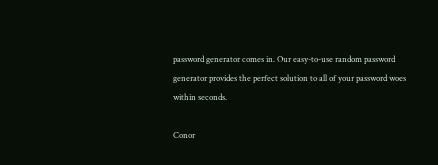password generator comes in. Our easy-to-use random password generator provides the perfect solution to all of your password woes within seconds.

Conor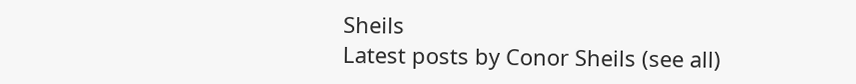Sheils
Latest posts by Conor Sheils (see all)